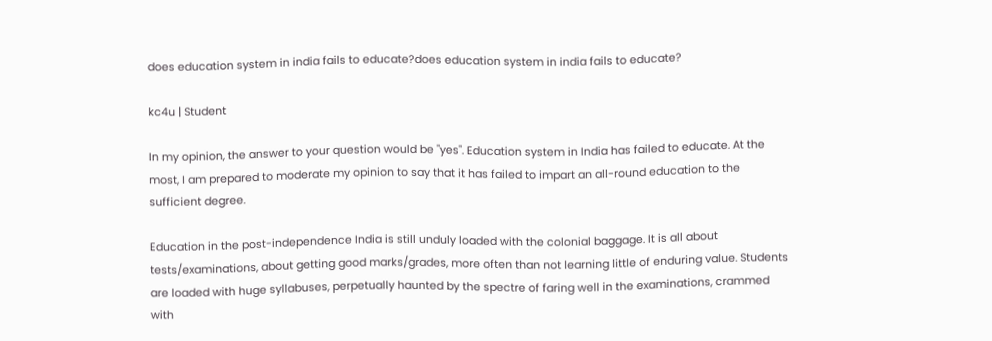does education system in india fails to educate?does education system in india fails to educate?

kc4u | Student

In my opinion, the answer to your question would be "yes". Education system in India has failed to educate. At the most, I am prepared to moderate my opinion to say that it has failed to impart an all-round education to the sufficient degree.

Education in the post-independence India is still unduly loaded with the colonial baggage. It is all about tests/examinations, about getting good marks/grades, more often than not learning little of enduring value. Students are loaded with huge syllabuses, perpetually haunted by the spectre of faring well in the examinations, crammed with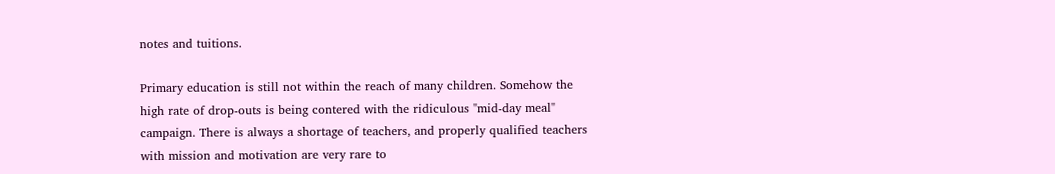notes and tuitions.

Primary education is still not within the reach of many children. Somehow the high rate of drop-outs is being contered with the ridiculous "mid-day meal" campaign. There is always a shortage of teachers, and properly qualified teachers with mission and motivation are very rare to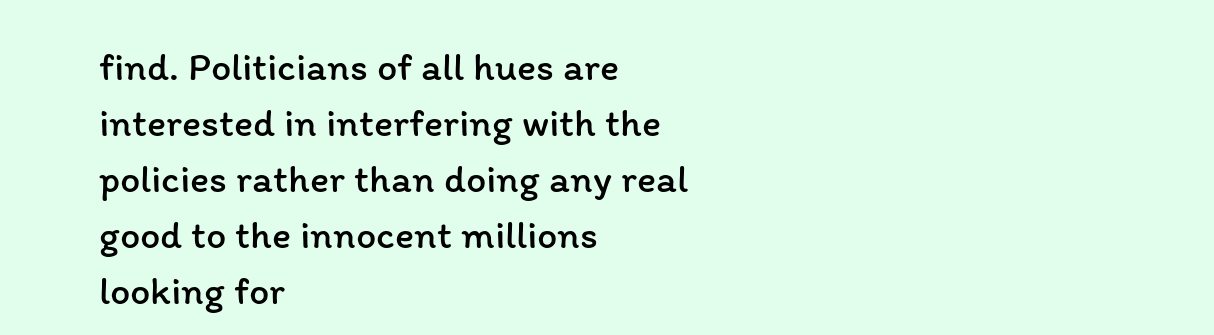find. Politicians of all hues are interested in interfering with the policies rather than doing any real good to the innocent millions looking for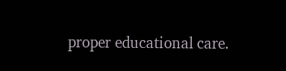proper educational care.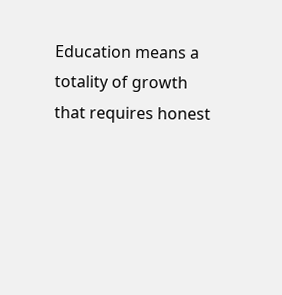Education means a totality of growth that requires honest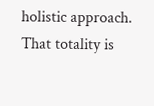holistic approach. That totality is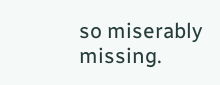so miserably missing.